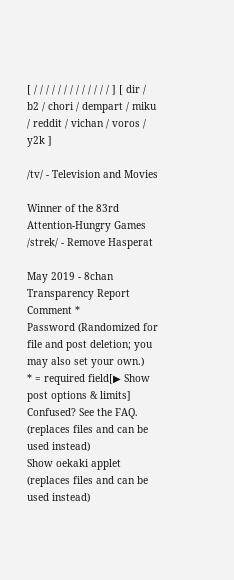[ / / / / / / / / / / / / / ] [ dir / b2 / chori / dempart / miku / reddit / vichan / voros / y2k ]

/tv/ - Television and Movies

Winner of the 83rd Attention-Hungry Games
/strek/ - Remove Hasperat

May 2019 - 8chan Transparency Report
Comment *
Password (Randomized for file and post deletion; you may also set your own.)
* = required field[▶ Show post options & limits]
Confused? See the FAQ.
(replaces files and can be used instead)
Show oekaki applet
(replaces files and can be used instead)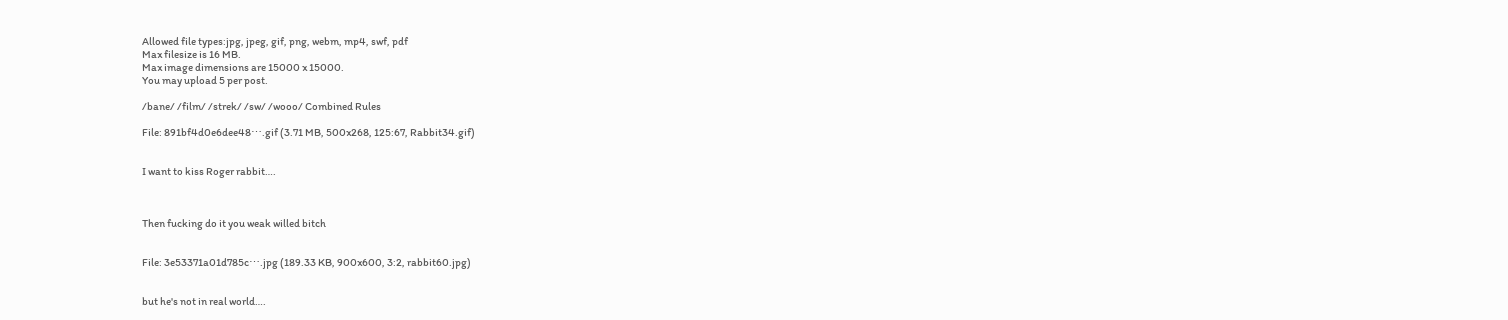Allowed file types:jpg, jpeg, gif, png, webm, mp4, swf, pdf
Max filesize is 16 MB.
Max image dimensions are 15000 x 15000.
You may upload 5 per post.

/bane/ /film/ /strek/ /sw/ /wooo/ Combined Rules

File: 891bf4d0e6dee48⋯.gif (3.71 MB, 500x268, 125:67, Rabbit34.gif)


I want to kiss Roger rabbit….



Then fucking do it you weak willed bitch


File: 3e53371a01d785c⋯.jpg (189.33 KB, 900x600, 3:2, rabbit60.jpg)


but he's not in real world….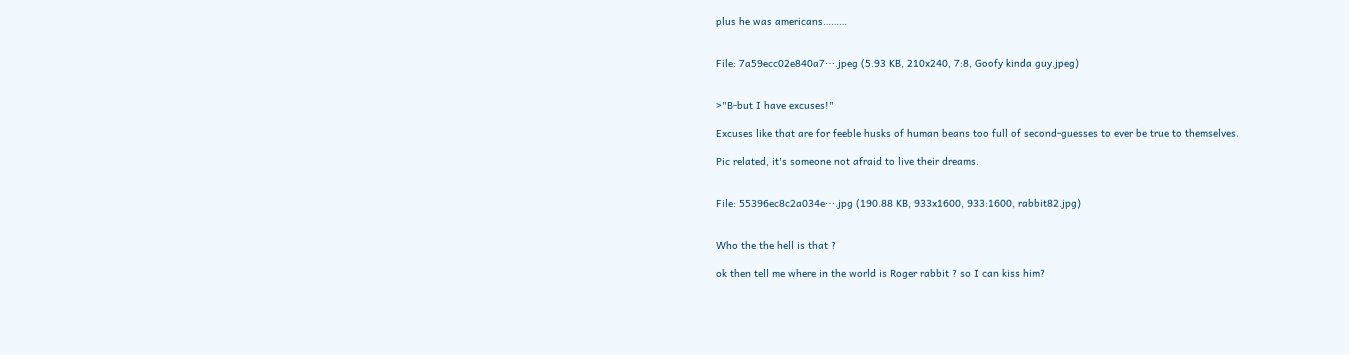plus he was americans………


File: 7a59ecc02e840a7⋯.jpeg (5.93 KB, 210x240, 7:8, Goofy kinda guy.jpeg)


>"B-but I have excuses!"

Excuses like that are for feeble husks of human beans too full of second-guesses to ever be true to themselves.

Pic related, it's someone not afraid to live their dreams.


File: 55396ec8c2a034e⋯.jpg (190.88 KB, 933x1600, 933:1600, rabbit82.jpg)


Who the the hell is that ?

ok then tell me where in the world is Roger rabbit ? so I can kiss him?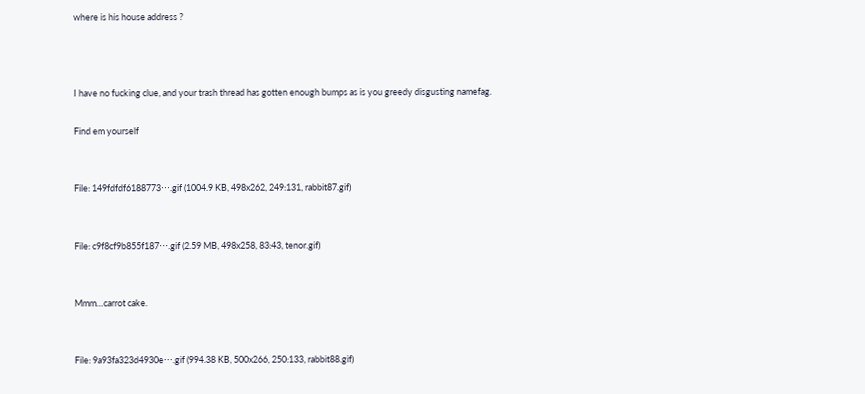where is his house address ?



I have no fucking clue, and your trash thread has gotten enough bumps as is you greedy disgusting namefag.

Find em yourself


File: 149fdfdf6188773⋯.gif (1004.9 KB, 498x262, 249:131, rabbit87.gif)


File: c9f8cf9b855f187⋯.gif (2.59 MB, 498x258, 83:43, tenor.gif)


Mmm…carrot cake.


File: 9a93fa323d4930e⋯.gif (994.38 KB, 500x266, 250:133, rabbit88.gif)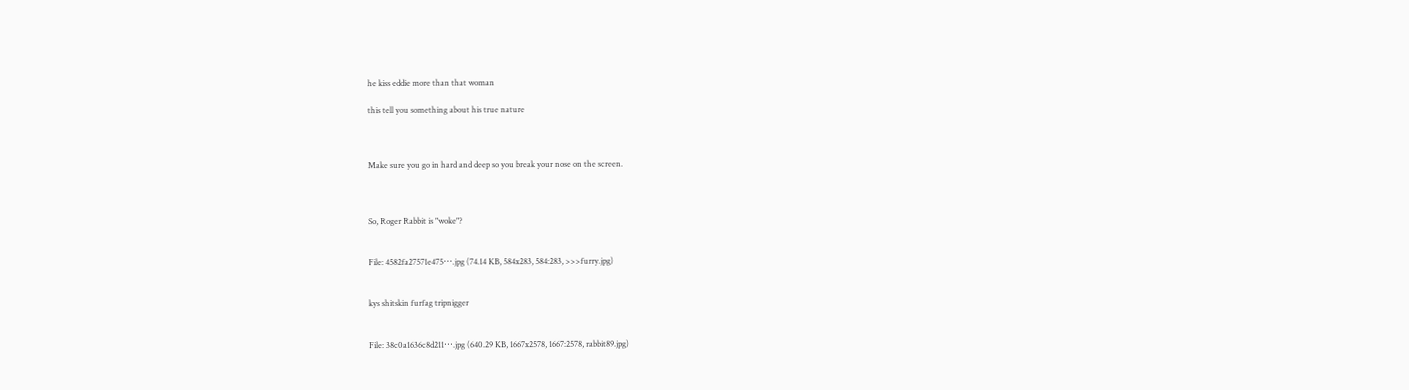he kiss eddie more than that woman

this tell you something about his true nature



Make sure you go in hard and deep so you break your nose on the screen.



So, Roger Rabbit is "woke"?


File: 4582fa27571e475⋯.jpg (74.14 KB, 584x283, 584:283, >>>furry.jpg)


kys shitskin furfag tripnigger


File: 38c0a1636c8d211⋯.jpg (640.29 KB, 1667x2578, 1667:2578, rabbit89.jpg)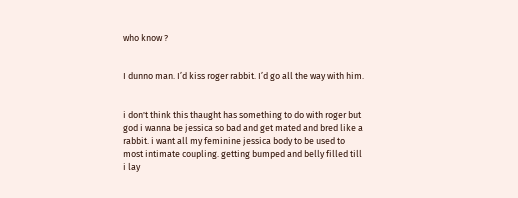who know ?


I dunno man. I’d kiss roger rabbit. I’d go all the way with him.


i don't think this thaught has something to do with roger but god i wanna be jessica so bad and get mated and bred like a rabbit. i want all my feminine jessica body to be used to most intimate coupling. getting bumped and belly filled till i lay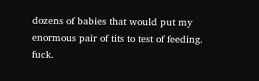dozens of babies that would put my enormous pair of tits to test of feeding. fuck.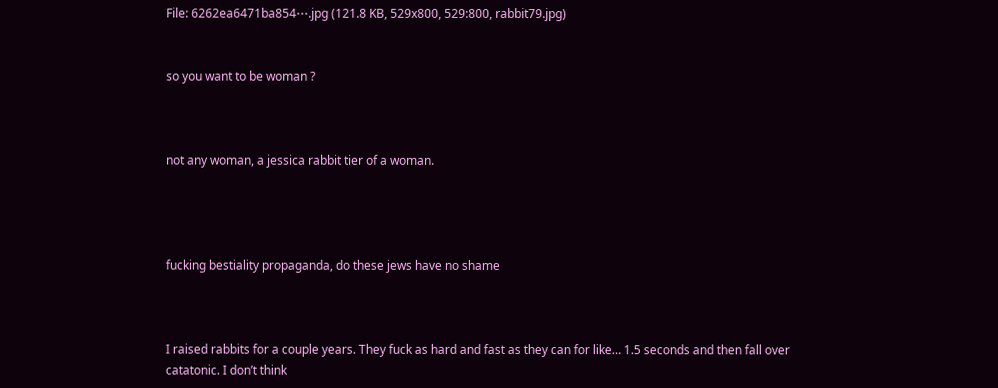File: 6262ea6471ba854⋯.jpg (121.8 KB, 529x800, 529:800, rabbit79.jpg)


so you want to be woman ?



not any woman, a jessica rabbit tier of a woman.




fucking bestiality propaganda, do these jews have no shame



I raised rabbits for a couple years. They fuck as hard and fast as they can for like… 1.5 seconds and then fall over catatonic. I don’t think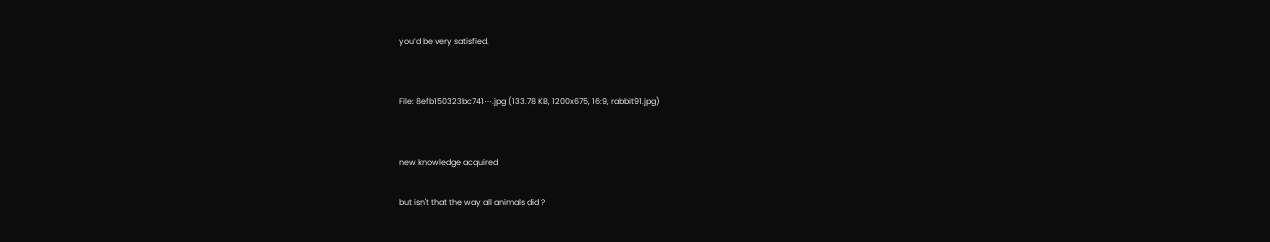you’d be very satisfied.


File: 8efb150323bc741⋯.jpg (133.78 KB, 1200x675, 16:9, rabbit91.jpg)


new knowledge acquired

but isn't that the way all animals did ?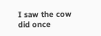I saw the cow did once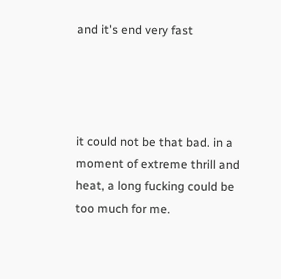and it's end very fast




it could not be that bad. in a moment of extreme thrill and heat, a long fucking could be too much for me.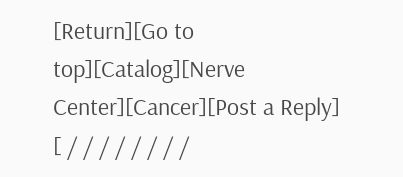[Return][Go to top][Catalog][Nerve Center][Cancer][Post a Reply]
[ / / / / / / / /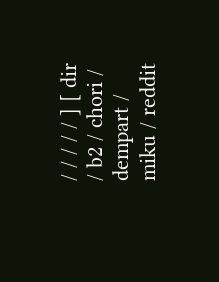/ / / / / ] [ dir / b2 / chori / dempart / miku / reddit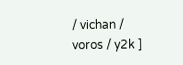/ vichan / voros / y2k ]